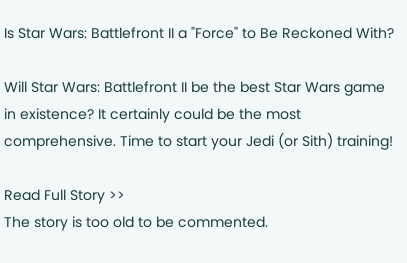Is Star Wars: Battlefront II a "Force" to Be Reckoned With?

Will Star Wars: Battlefront II be the best Star Wars game in existence? It certainly could be the most comprehensive. Time to start your Jedi (or Sith) training!

Read Full Story >>
The story is too old to be commented.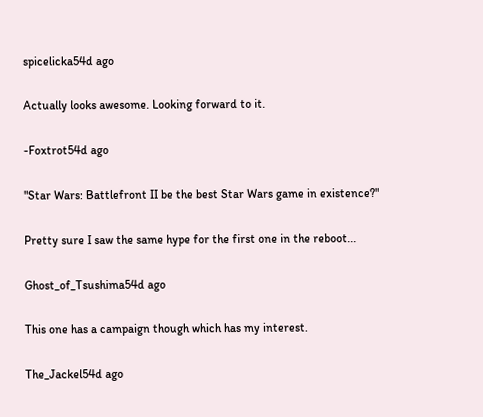spicelicka54d ago

Actually looks awesome. Looking forward to it.

-Foxtrot54d ago

"Star Wars: Battlefront II be the best Star Wars game in existence?"

Pretty sure I saw the same hype for the first one in the reboot...

Ghost_of_Tsushima54d ago

This one has a campaign though which has my interest.

The_Jackel54d ago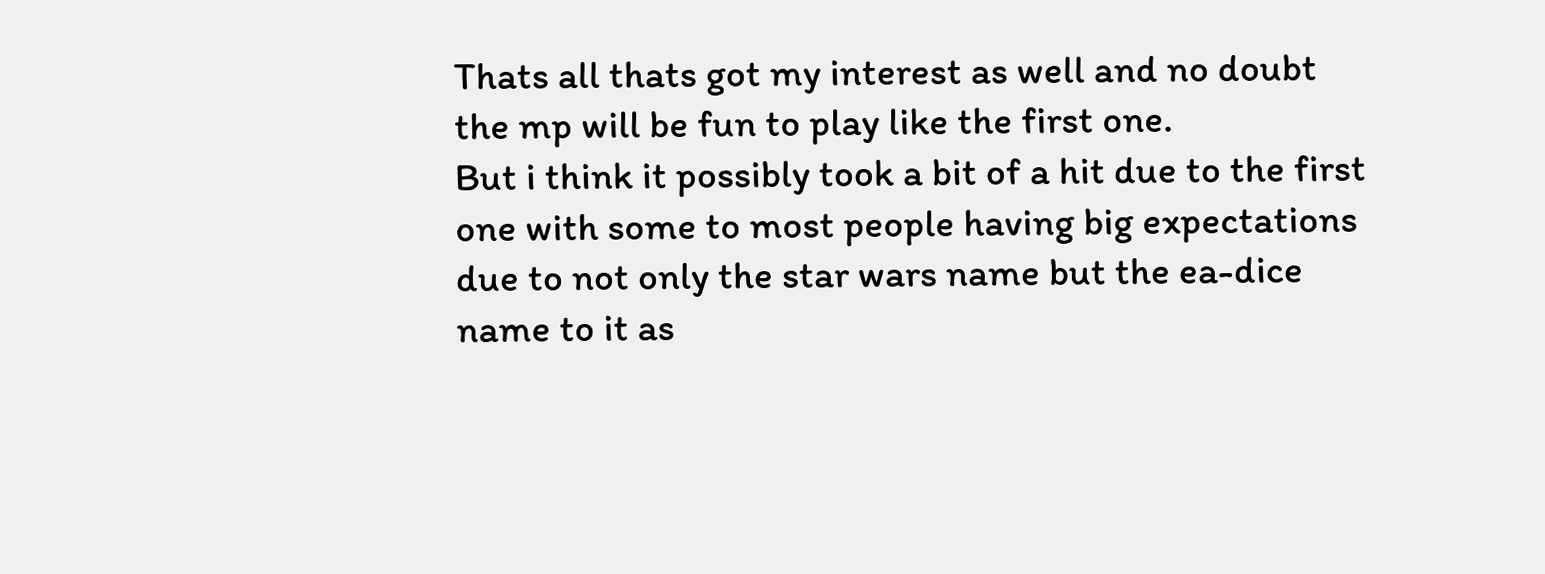Thats all thats got my interest as well and no doubt the mp will be fun to play like the first one.
But i think it possibly took a bit of a hit due to the first one with some to most people having big expectations due to not only the star wars name but the ea-dice name to it as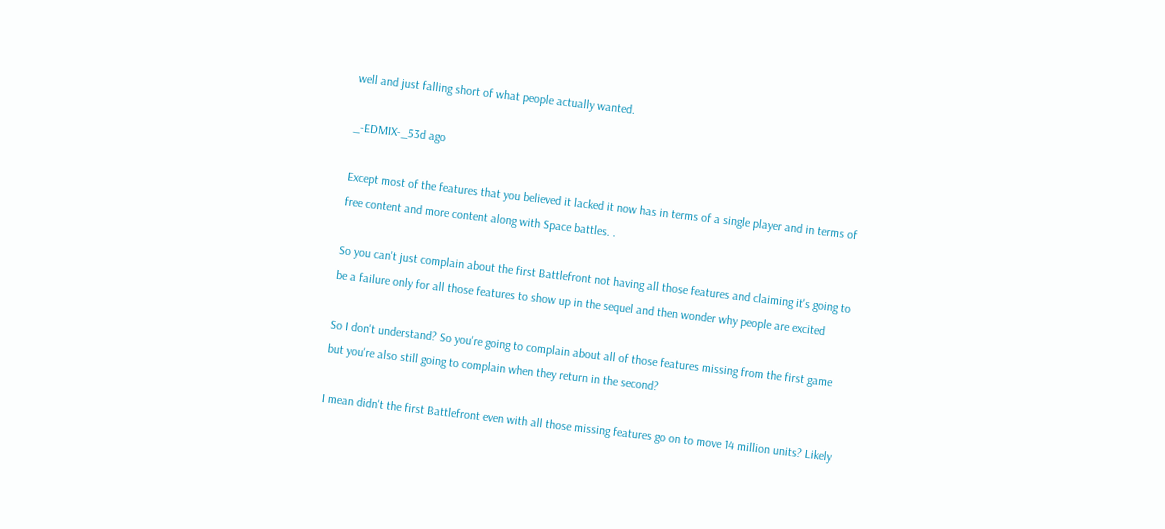well and just falling short of what people actually wanted.

_-EDMIX-_53d ago

Except most of the features that you believed it lacked it now has in terms of a single player and in terms of free content and more content along with Space battles. .

So you can't just complain about the first Battlefront not having all those features and claiming it's going to be a failure only for all those features to show up in the sequel and then wonder why people are excited

So I don't understand? So you're going to complain about all of those features missing from the first game but you're also still going to complain when they return in the second?

I mean didn't the first Battlefront even with all those missing features go on to move 14 million units? Likely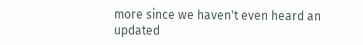more since we haven't even heard an updated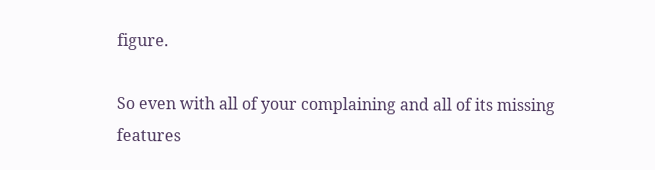figure.

So even with all of your complaining and all of its missing features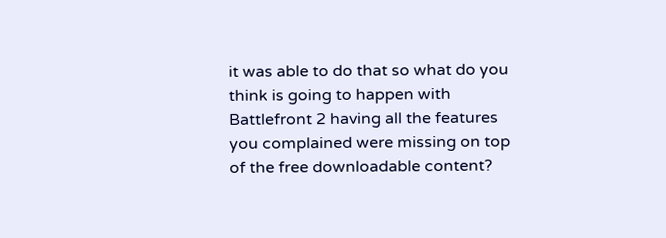it was able to do that so what do you think is going to happen with Battlefront 2 having all the features you complained were missing on top of the free downloadable content?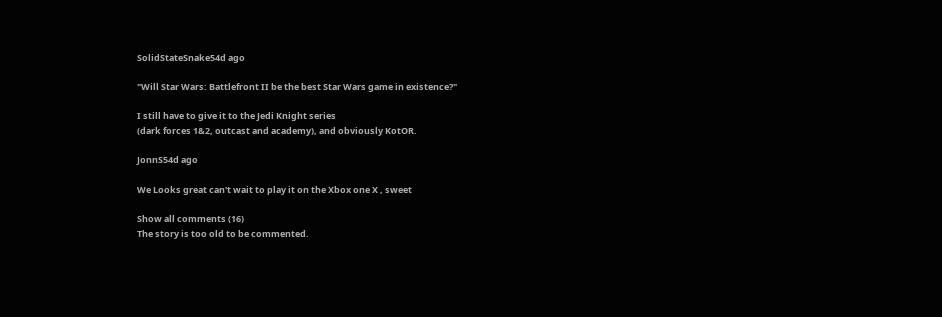SolidStateSnake54d ago

"Will Star Wars: Battlefront II be the best Star Wars game in existence?"

I still have to give it to the Jedi Knight series
(dark forces 1&2, outcast and academy), and obviously KotOR.

JonnS54d ago

We Looks great can't wait to play it on the Xbox one X , sweet

Show all comments (16)
The story is too old to be commented.